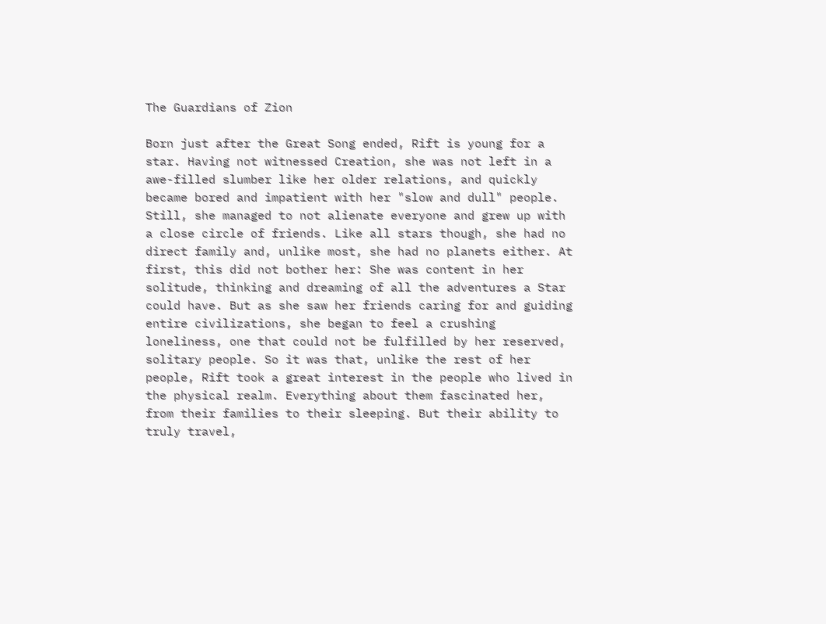The Guardians of Zion

Born just after the Great Song ended, Rift is young for a star. Having not witnessed Creation, she was not left in a awe-filled slumber like her older relations, and quickly became bored and impatient with her "slow and dull" people. Still, she managed to not alienate everyone and grew up with a close circle of friends. Like all stars though, she had no direct family and, unlike most, she had no planets either. At first, this did not bother her: She was content in her solitude, thinking and dreaming of all the adventures a Star could have. But as she saw her friends caring for and guiding entire civilizations, she began to feel a crushing loneliness, one that could not be fulfilled by her reserved, solitary people. So it was that, unlike the rest of her people, Rift took a great interest in the people who lived in the physical realm. Everything about them fascinated her, from their families to their sleeping. But their ability to truly travel,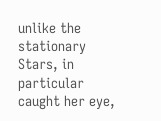unlike the stationary Stars, in particular caught her eye,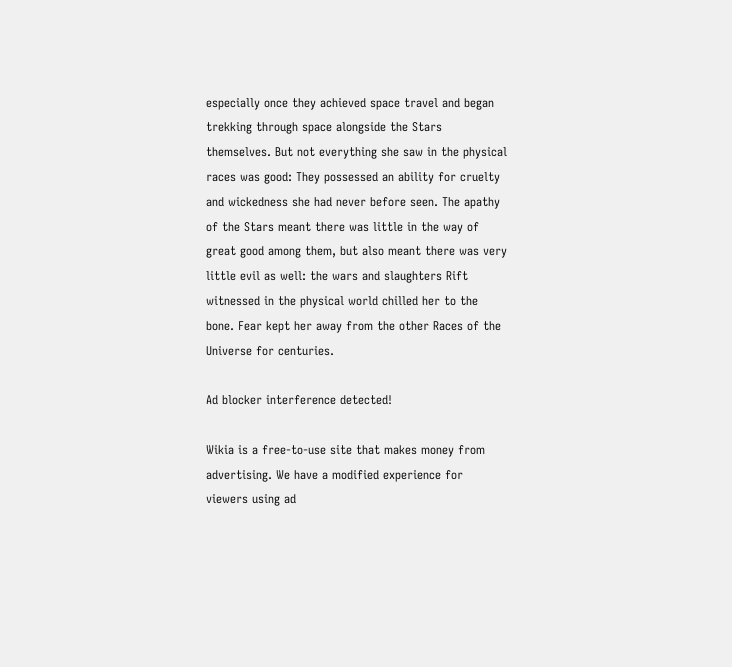especially once they achieved space travel and began trekking through space alongside the Stars themselves. But not everything she saw in the physical races was good: They possessed an ability for cruelty and wickedness she had never before seen. The apathy of the Stars meant there was little in the way of great good among them, but also meant there was very little evil as well: the wars and slaughters Rift witnessed in the physical world chilled her to the bone. Fear kept her away from the other Races of the Universe for centuries.

Ad blocker interference detected!

Wikia is a free-to-use site that makes money from advertising. We have a modified experience for viewers using ad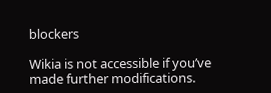blockers

Wikia is not accessible if you’ve made further modifications.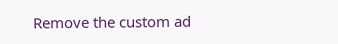Remove the custom ad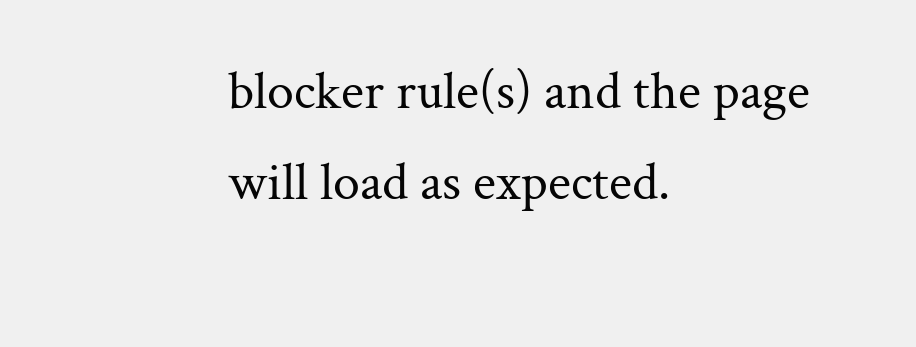blocker rule(s) and the page will load as expected.